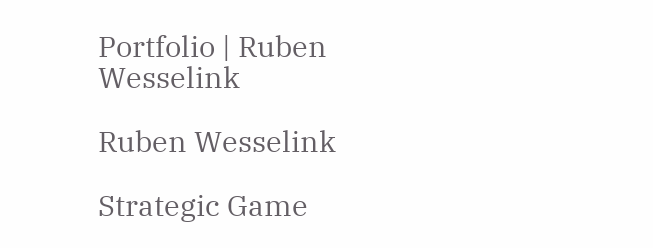Portfolio | Ruben Wesselink

Ruben Wesselink

Strategic Game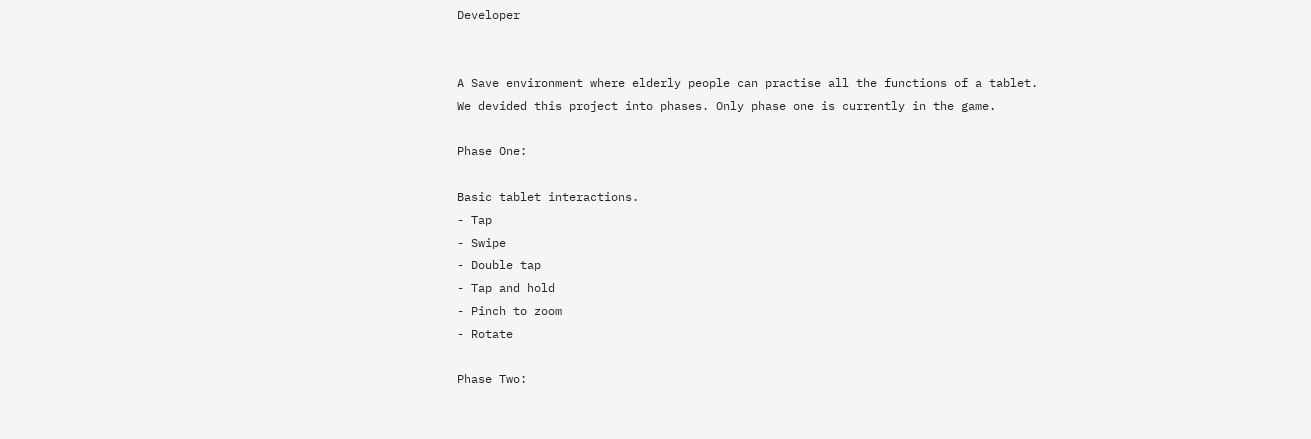Developer


A Save environment where elderly people can practise all the functions of a tablet.
We devided this project into phases. Only phase one is currently in the game.

Phase One:

Basic tablet interactions.
- Tap
- Swipe
- Double tap
- Tap and hold
- Pinch to zoom
- Rotate

Phase Two: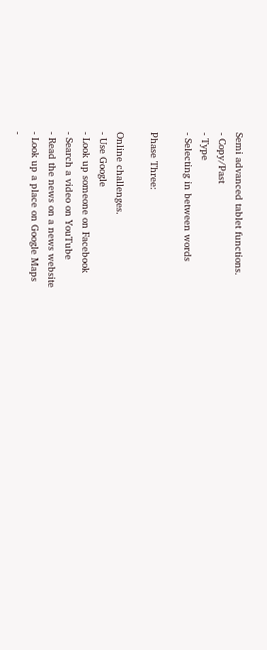Semi advanced tablet functions.
- Copy/Past
- Type
- Selecting in between words

Phase Three:

Online challenges.
- Use Google
- Look up someone on Facebook
- Search a video on YouTube
- Read the news on a news website
- Look up a place on Google Maps
-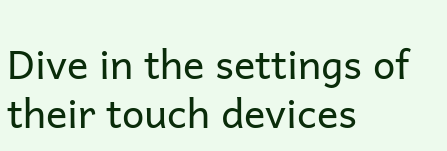Dive in the settings of their touch devices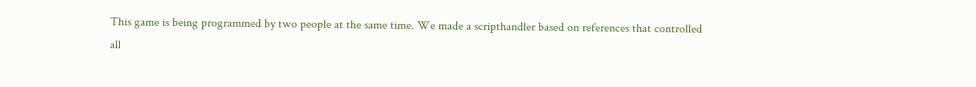This game is being programmed by two people at the same time. We made a scripthandler based on references that controlled all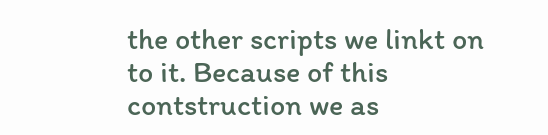the other scripts we linkt on to it. Because of this contstruction we as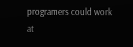programers could work at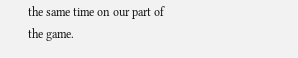the same time on our part of the game.